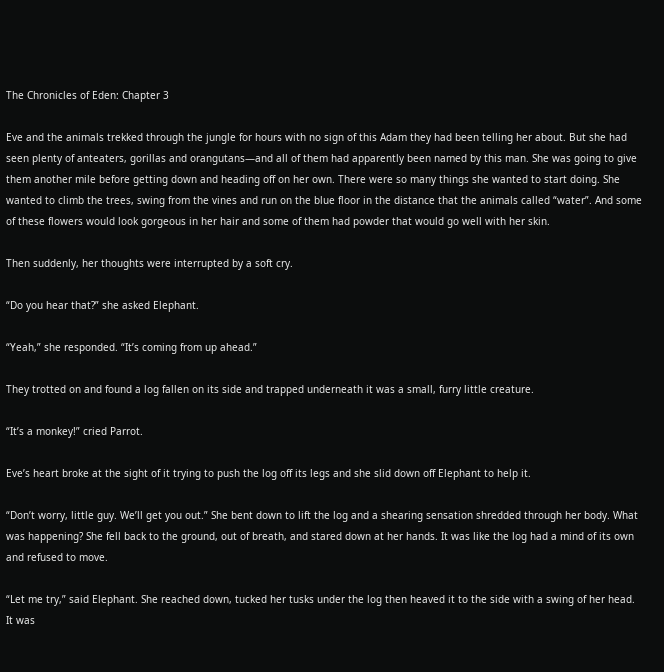The Chronicles of Eden: Chapter 3

Eve and the animals trekked through the jungle for hours with no sign of this Adam they had been telling her about. But she had seen plenty of anteaters, gorillas and orangutans—and all of them had apparently been named by this man. She was going to give them another mile before getting down and heading off on her own. There were so many things she wanted to start doing. She wanted to climb the trees, swing from the vines and run on the blue floor in the distance that the animals called “water”. And some of these flowers would look gorgeous in her hair and some of them had powder that would go well with her skin.

Then suddenly, her thoughts were interrupted by a soft cry.

“Do you hear that?” she asked Elephant.

“Yeah,” she responded. “It’s coming from up ahead.”

They trotted on and found a log fallen on its side and trapped underneath it was a small, furry little creature.

“It’s a monkey!” cried Parrot.

Eve’s heart broke at the sight of it trying to push the log off its legs and she slid down off Elephant to help it.

“Don’t worry, little guy. We’ll get you out.” She bent down to lift the log and a shearing sensation shredded through her body. What was happening? She fell back to the ground, out of breath, and stared down at her hands. It was like the log had a mind of its own and refused to move.

“Let me try,” said Elephant. She reached down, tucked her tusks under the log then heaved it to the side with a swing of her head. It was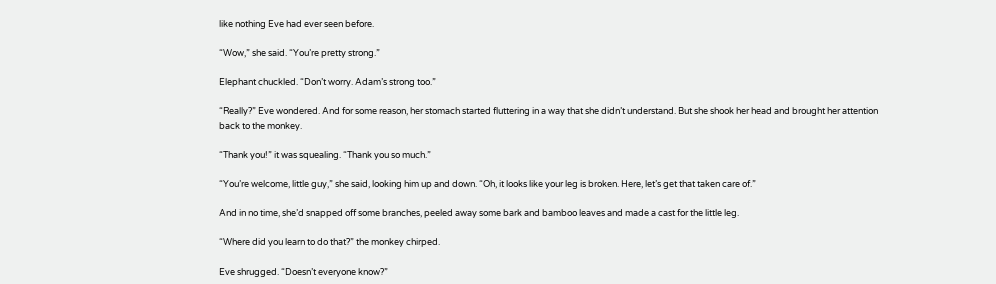like nothing Eve had ever seen before.

“Wow,” she said. “You’re pretty strong.”

Elephant chuckled. “Don’t worry. Adam’s strong too.”

“Really?” Eve wondered. And for some reason, her stomach started fluttering in a way that she didn’t understand. But she shook her head and brought her attention back to the monkey.

“Thank you!” it was squealing. “Thank you so much.”

“You’re welcome, little guy,” she said, looking him up and down. “Oh, it looks like your leg is broken. Here, let’s get that taken care of.”

And in no time, she’d snapped off some branches, peeled away some bark and bamboo leaves and made a cast for the little leg.

“Where did you learn to do that?” the monkey chirped.

Eve shrugged. “Doesn’t everyone know?”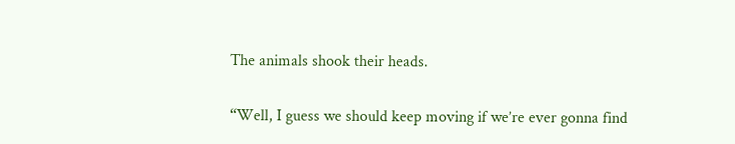The animals shook their heads.

“Well, I guess we should keep moving if we’re ever gonna find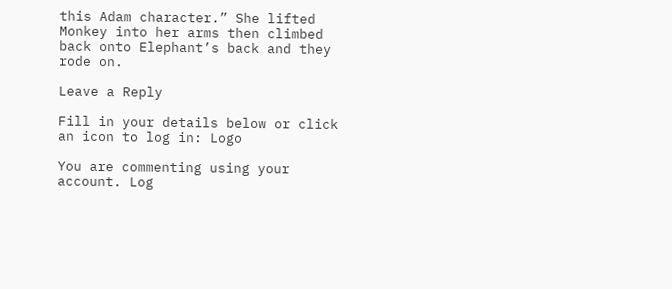this Adam character.” She lifted Monkey into her arms then climbed back onto Elephant’s back and they rode on.

Leave a Reply

Fill in your details below or click an icon to log in: Logo

You are commenting using your account. Log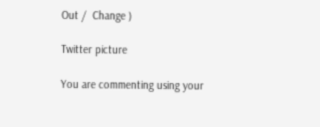Out /  Change )

Twitter picture

You are commenting using your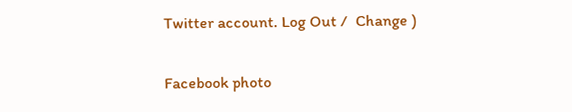Twitter account. Log Out /  Change )

Facebook photo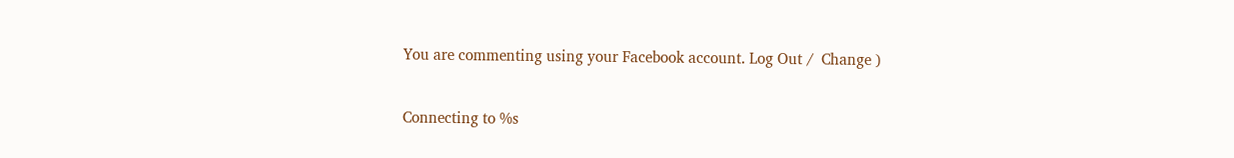You are commenting using your Facebook account. Log Out /  Change )

Connecting to %s